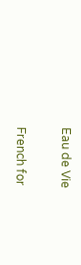Eau de Vie

French for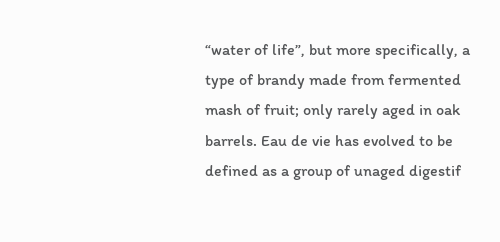“water of life”, but more specifically, a type of brandy made from fermented mash of fruit; only rarely aged in oak barrels. Eau de vie has evolved to be defined as a group of unaged digestif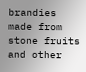brandies made from stone fruits and other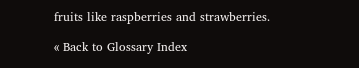fruits like raspberries and strawberries.

« Back to Glossary Index